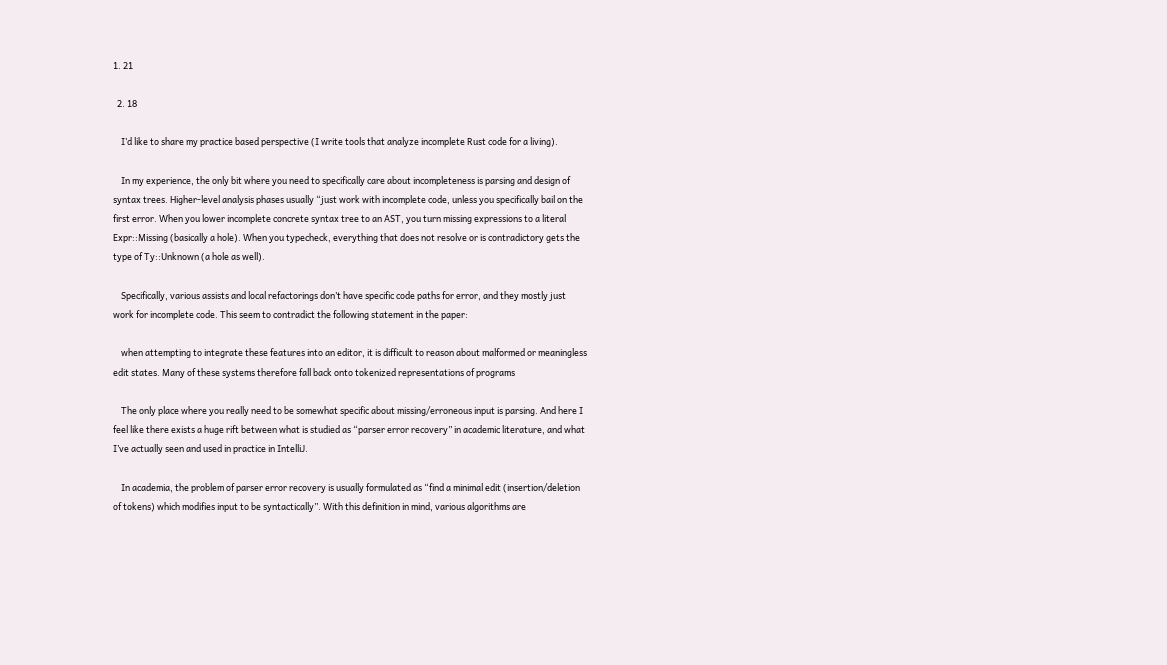1. 21

  2. 18

    I’d like to share my practice based perspective (I write tools that analyze incomplete Rust code for a living).

    In my experience, the only bit where you need to specifically care about incompleteness is parsing and design of syntax trees. Higher-level analysis phases usually “just work with incomplete code, unless you specifically bail on the first error. When you lower incomplete concrete syntax tree to an AST, you turn missing expressions to a literal Expr::Missing (basically a hole). When you typecheck, everything that does not resolve or is contradictory gets the type of Ty::Unknown (a hole as well).

    Specifically, various assists and local refactorings don’t have specific code paths for error, and they mostly just work for incomplete code. This seem to contradict the following statement in the paper:

    when attempting to integrate these features into an editor, it is difficult to reason about malformed or meaningless edit states. Many of these systems therefore fall back onto tokenized representations of programs

    The only place where you really need to be somewhat specific about missing/erroneous input is parsing. And here I feel like there exists a huge rift between what is studied as “parser error recovery” in academic literature, and what I’ve actually seen and used in practice in IntelliJ.

    In academia, the problem of parser error recovery is usually formulated as “find a minimal edit (insertion/deletion of tokens) which modifies input to be syntactically”. With this definition in mind, various algorithms are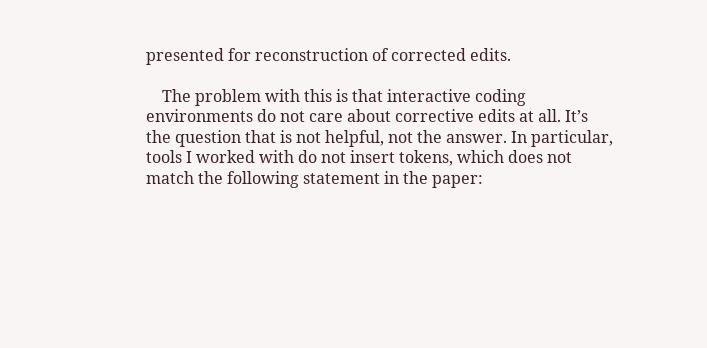presented for reconstruction of corrected edits.

    The problem with this is that interactive coding environments do not care about corrective edits at all. It’s the question that is not helpful, not the answer. In particular, tools I worked with do not insert tokens, which does not match the following statement in the paper: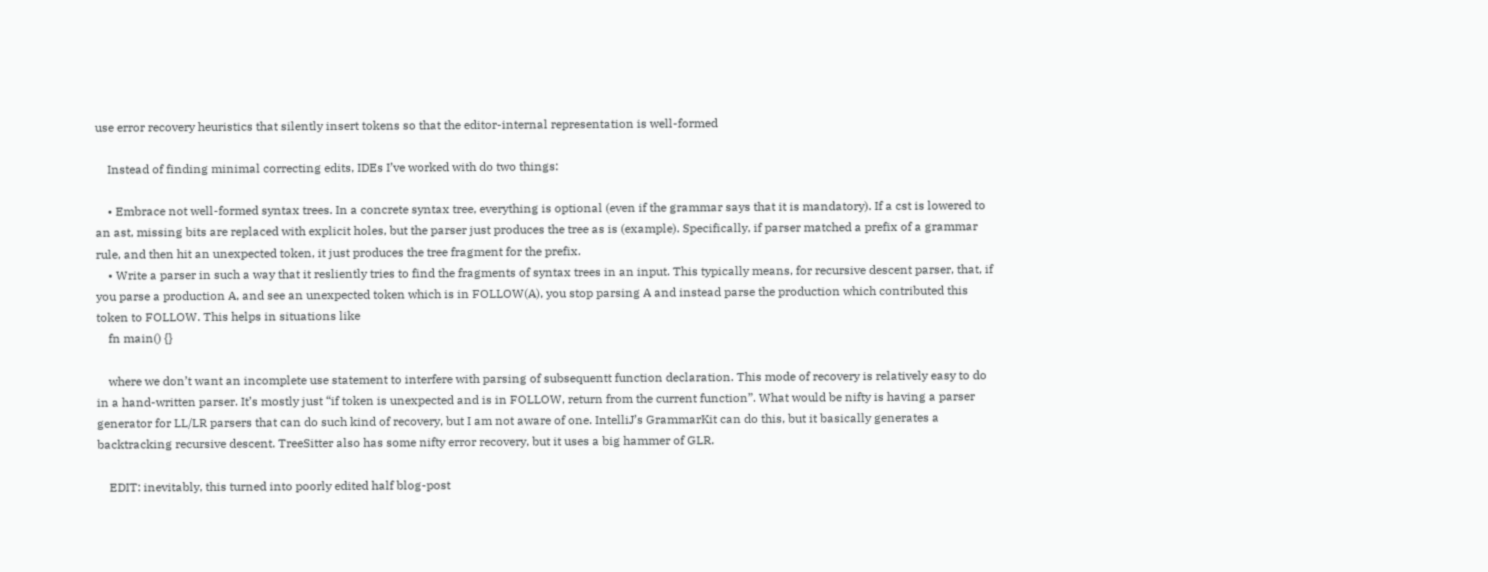use error recovery heuristics that silently insert tokens so that the editor-internal representation is well-formed

    Instead of finding minimal correcting edits, IDEs I’ve worked with do two things:

    • Embrace not well-formed syntax trees. In a concrete syntax tree, everything is optional (even if the grammar says that it is mandatory). If a cst is lowered to an ast, missing bits are replaced with explicit holes, but the parser just produces the tree as is (example). Specifically, if parser matched a prefix of a grammar rule, and then hit an unexpected token, it just produces the tree fragment for the prefix.
    • Write a parser in such a way that it resliently tries to find the fragments of syntax trees in an input. This typically means, for recursive descent parser, that, if you parse a production A, and see an unexpected token which is in FOLLOW(A), you stop parsing A and instead parse the production which contributed this token to FOLLOW. This helps in situations like
    fn main() {}

    where we don’t want an incomplete use statement to interfere with parsing of subsequentt function declaration. This mode of recovery is relatively easy to do in a hand-written parser. It’s mostly just “if token is unexpected and is in FOLLOW, return from the current function”. What would be nifty is having a parser generator for LL/LR parsers that can do such kind of recovery, but I am not aware of one. IntelliJ’s GrammarKit can do this, but it basically generates a backtracking recursive descent. TreeSitter also has some nifty error recovery, but it uses a big hammer of GLR.

    EDIT: inevitably, this turned into poorly edited half blog-post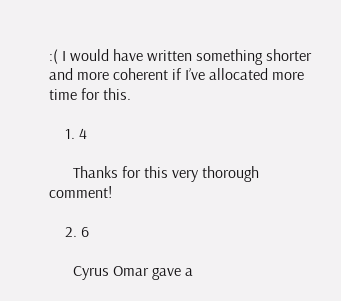:( I would have written something shorter and more coherent if I’ve allocated more time for this.

    1. 4

      Thanks for this very thorough comment!

    2. 6

      Cyrus Omar gave a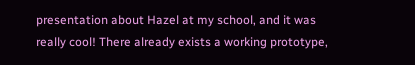presentation about Hazel at my school, and it was really cool! There already exists a working prototype,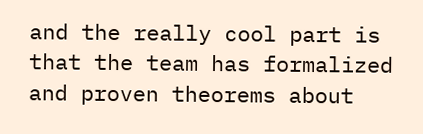and the really cool part is that the team has formalized and proven theorems about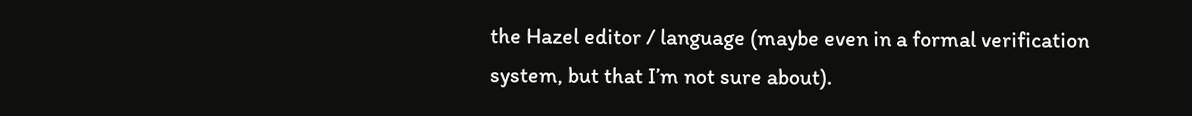the Hazel editor / language (maybe even in a formal verification system, but that I’m not sure about).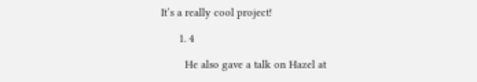It’s a really cool project!

      1. 4

        He also gave a talk on Hazel at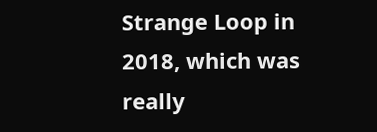Strange Loop in 2018, which was really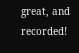great, and recorded!